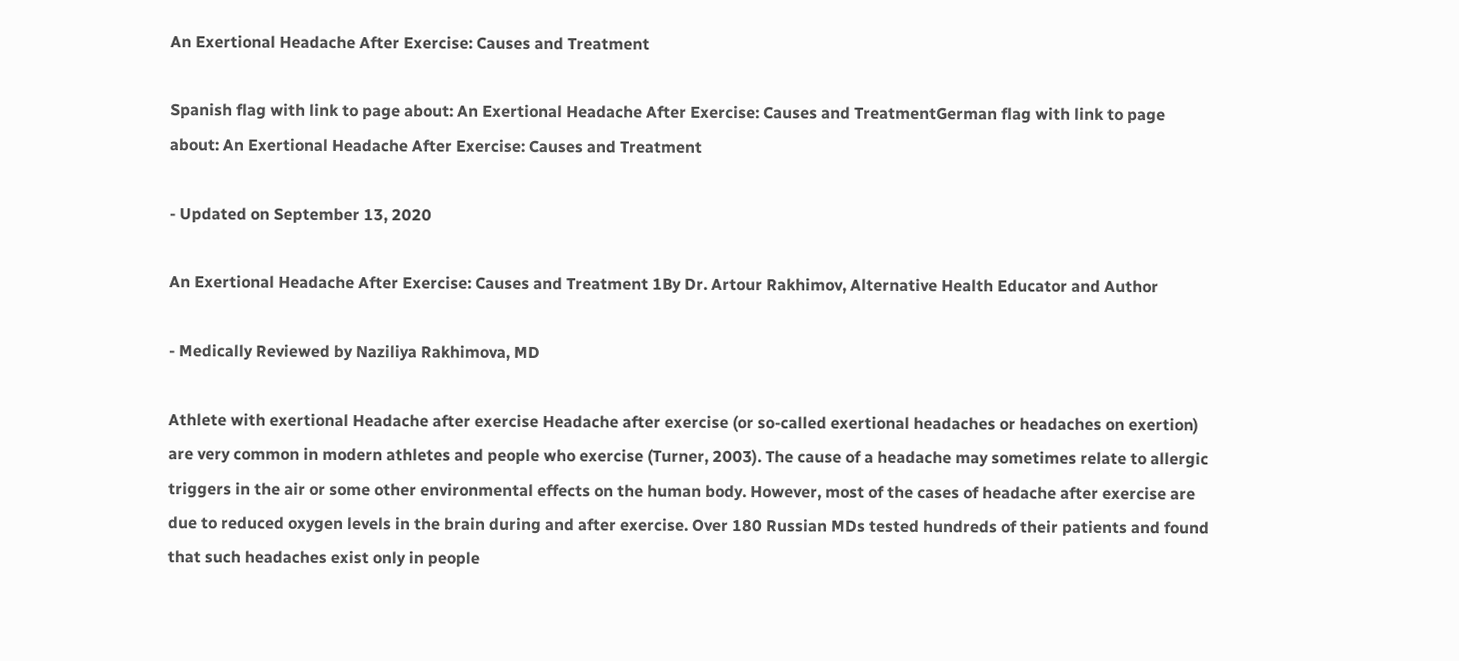An Exertional Headache After Exercise: Causes and Treatment

Spanish flag with link to page about: An Exertional Headache After Exercise: Causes and TreatmentGerman flag with link to page about: An Exertional Headache After Exercise: Causes and Treatment

- Updated on September 13, 2020

An Exertional Headache After Exercise: Causes and Treatment 1By Dr. Artour Rakhimov, Alternative Health Educator and Author

- Medically Reviewed by Naziliya Rakhimova, MD

Athlete with exertional Headache after exercise Headache after exercise (or so-called exertional headaches or headaches on exertion) are very common in modern athletes and people who exercise (Turner, 2003). The cause of a headache may sometimes relate to allergic triggers in the air or some other environmental effects on the human body. However, most of the cases of headache after exercise are due to reduced oxygen levels in the brain during and after exercise. Over 180 Russian MDs tested hundreds of their patients and found that such headaches exist only in people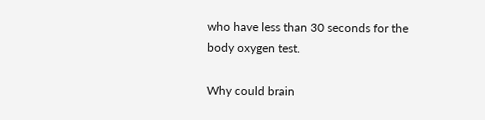who have less than 30 seconds for the body oxygen test.

Why could brain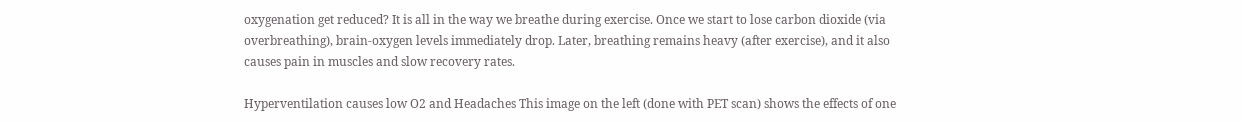oxygenation get reduced? It is all in the way we breathe during exercise. Once we start to lose carbon dioxide (via overbreathing), brain-oxygen levels immediately drop. Later, breathing remains heavy (after exercise), and it also causes pain in muscles and slow recovery rates.

Hyperventilation causes low O2 and Headaches This image on the left (done with PET scan) shows the effects of one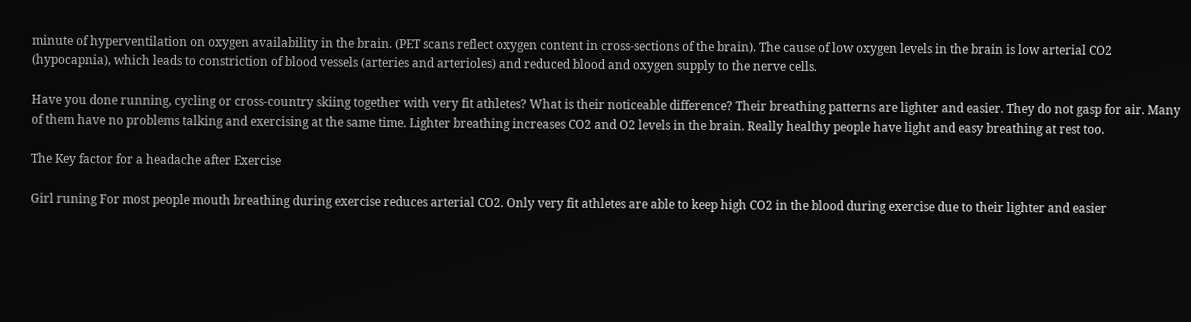minute of hyperventilation on oxygen availability in the brain. (PET scans reflect oxygen content in cross-sections of the brain). The cause of low oxygen levels in the brain is low arterial CO2 (hypocapnia), which leads to constriction of blood vessels (arteries and arterioles) and reduced blood and oxygen supply to the nerve cells.

Have you done running, cycling or cross-country skiing together with very fit athletes? What is their noticeable difference? Their breathing patterns are lighter and easier. They do not gasp for air. Many of them have no problems talking and exercising at the same time. Lighter breathing increases CO2 and O2 levels in the brain. Really healthy people have light and easy breathing at rest too.

The Key factor for a headache after Exercise

Girl runing For most people mouth breathing during exercise reduces arterial CO2. Only very fit athletes are able to keep high CO2 in the blood during exercise due to their lighter and easier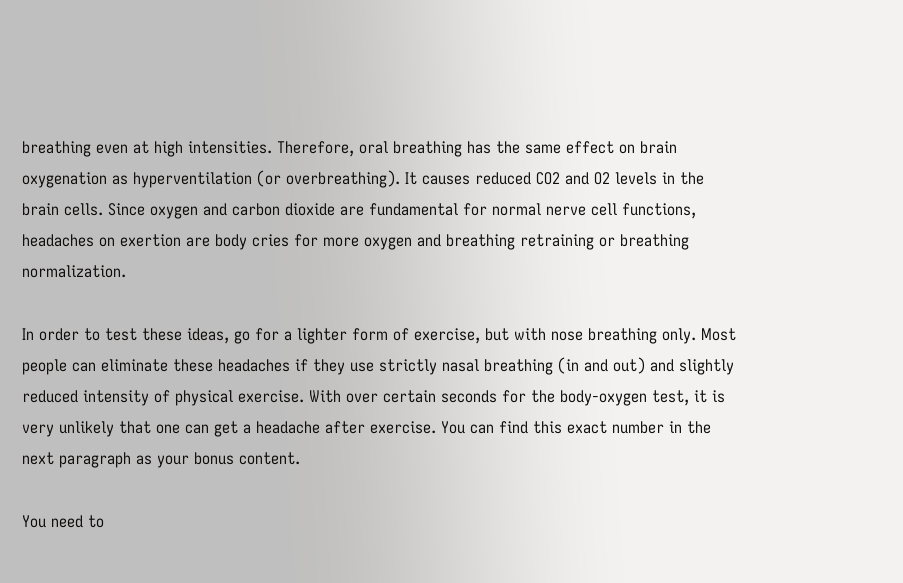breathing even at high intensities. Therefore, oral breathing has the same effect on brain oxygenation as hyperventilation (or overbreathing). It causes reduced CO2 and O2 levels in the brain cells. Since oxygen and carbon dioxide are fundamental for normal nerve cell functions, headaches on exertion are body cries for more oxygen and breathing retraining or breathing normalization.

In order to test these ideas, go for a lighter form of exercise, but with nose breathing only. Most people can eliminate these headaches if they use strictly nasal breathing (in and out) and slightly reduced intensity of physical exercise. With over certain seconds for the body-oxygen test, it is very unlikely that one can get a headache after exercise. You can find this exact number in the next paragraph as your bonus content.

You need to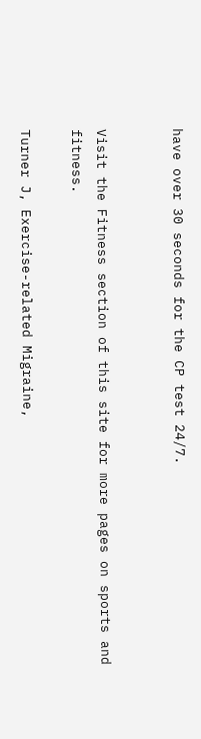have over 30 seconds for the CP test 24/7.


Visit the Fitness section of this site for more pages on sports and fitness.

Turner J, Exercise-related Migraine,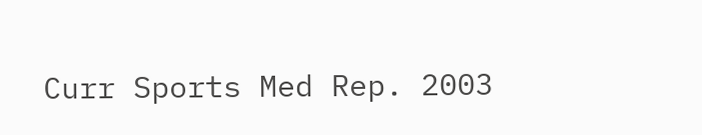Curr Sports Med Rep. 2003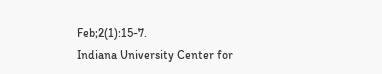Feb;2(1):15-7.
Indiana University Center for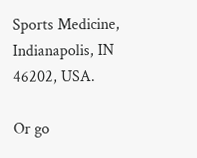Sports Medicine, Indianapolis, IN 46202, USA.

Or go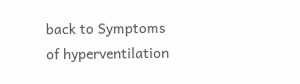back to Symptoms of hyperventilation